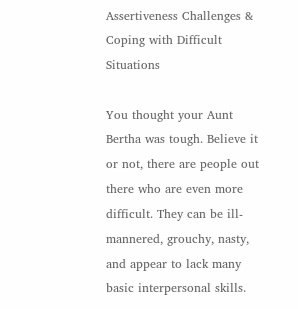Assertiveness Challenges & Coping with Difficult Situations

You thought your Aunt Bertha was tough. Believe it or not, there are people out there who are even more difficult. They can be ill-mannered, grouchy, nasty, and appear to lack many basic interpersonal skills.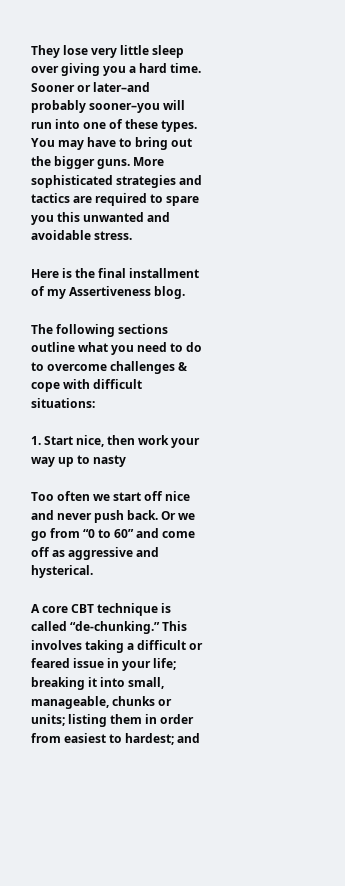They lose very little sleep over giving you a hard time. Sooner or later–and probably sooner–you will run into one of these types. You may have to bring out the bigger guns. More sophisticated strategies and tactics are required to spare you this unwanted and avoidable stress.

Here is the final installment of my Assertiveness blog.

The following sections outline what you need to do to overcome challenges & cope with difficult situations:

1. Start nice, then work your way up to nasty

Too often we start off nice and never push back. Or we go from “0 to 60” and come off as aggressive and hysterical.

A core CBT technique is called “de-chunking.” This involves taking a difficult or feared issue in your life; breaking it into small, manageable, chunks or units; listing them in order from easiest to hardest; and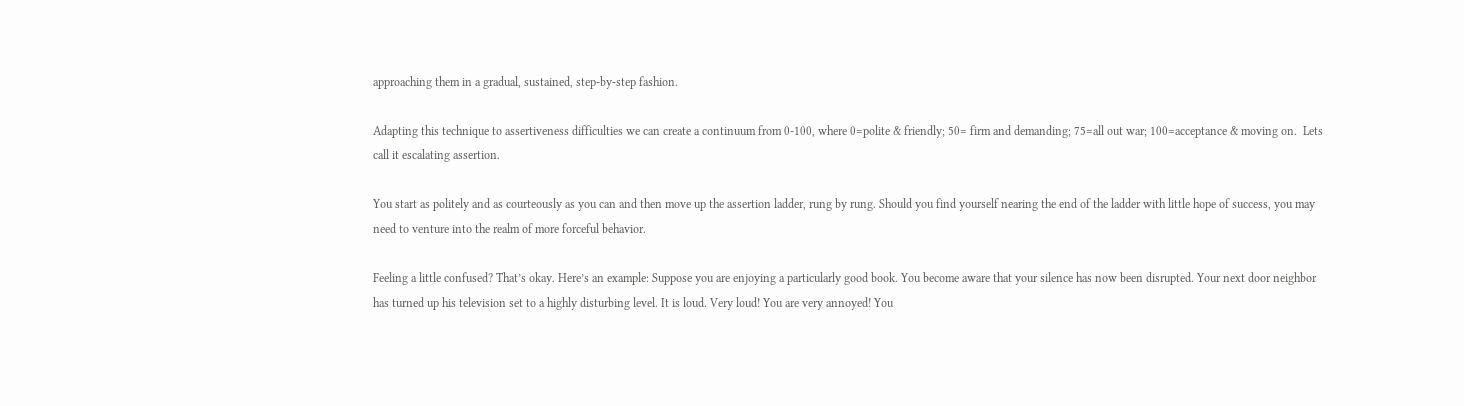approaching them in a gradual, sustained, step-by-step fashion.

Adapting this technique to assertiveness difficulties we can create a continuum from 0-100, where 0=polite & friendly; 50= firm and demanding; 75=all out war; 100=acceptance & moving on.  Lets call it escalating assertion.

You start as politely and as courteously as you can and then move up the assertion ladder, rung by rung. Should you find yourself nearing the end of the ladder with little hope of success, you may need to venture into the realm of more forceful behavior.

Feeling a little confused? That’s okay. Here’s an example: Suppose you are enjoying a particularly good book. You become aware that your silence has now been disrupted. Your next door neighbor has turned up his television set to a highly disturbing level. It is loud. Very loud! You are very annoyed! You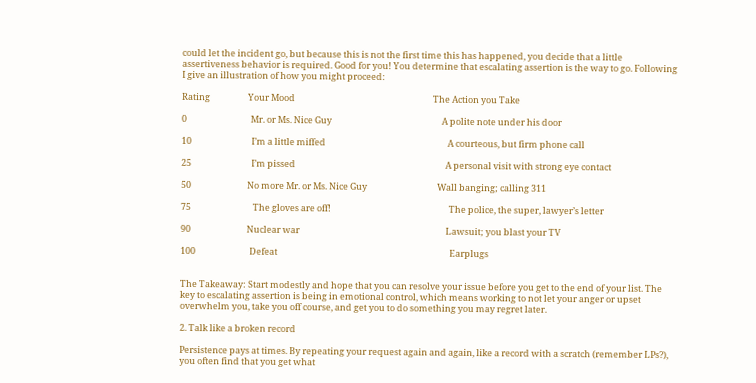could let the incident go, but because this is not the first time this has happened, you decide that a little assertiveness behavior is required. Good for you! You determine that escalating assertion is the way to go. Following I give an illustration of how you might proceed:

Rating                   Your Mood                                                                     The Action you Take

0                                Mr. or Ms. Nice Guy                                                       A polite note under his door

10                              I’m a little miffed                                                             A courteous, but firm phone call

25                              I’m pissed                                                                           A personal visit with strong eye contact

50                            No more Mr. or Ms. Nice Guy                                   Wall banging; calling 311

75                               The gloves are off!                                                           The police, the super, lawyer’s letter

90                            Nuclear war                                                                         Lawsuit; you blast your TV

100                           Defeat                                                                                      Earplugs


The Takeaway: Start modestly and hope that you can resolve your issue before you get to the end of your list. The key to escalating assertion is being in emotional control, which means working to not let your anger or upset overwhelm you, take you off course, and get you to do something you may regret later.

2. Talk like a broken record

Persistence pays at times. By repeating your request again and again, like a record with a scratch (remember LPs?), you often find that you get what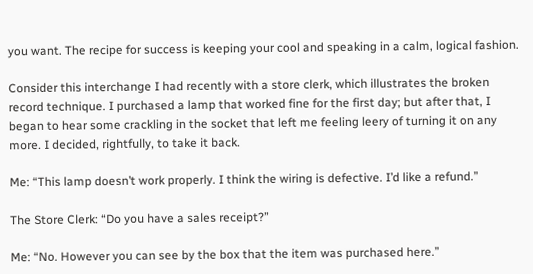you want. The recipe for success is keeping your cool and speaking in a calm, logical fashion.

Consider this interchange I had recently with a store clerk, which illustrates the broken record technique. I purchased a lamp that worked fine for the first day; but after that, I began to hear some crackling in the socket that left me feeling leery of turning it on any more. I decided, rightfully, to take it back.

Me: “This lamp doesn’t work properly. I think the wiring is defective. I’d like a refund.”

The Store Clerk: “Do you have a sales receipt?”

Me: “No. However you can see by the box that the item was purchased here.”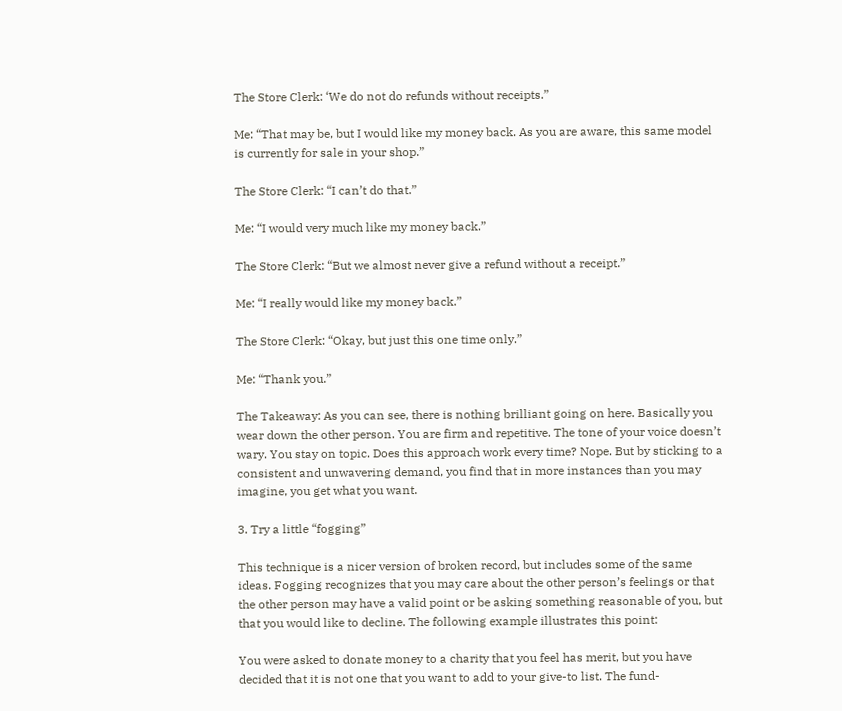The Store Clerk: ‘We do not do refunds without receipts.”

Me: “That may be, but I would like my money back. As you are aware, this same model is currently for sale in your shop.”

The Store Clerk: “I can’t do that.”

Me: “I would very much like my money back.”

The Store Clerk: “But we almost never give a refund without a receipt.”

Me: “I really would like my money back.”

The Store Clerk: “Okay, but just this one time only.”

Me: “Thank you.”

The Takeaway: As you can see, there is nothing brilliant going on here. Basically you wear down the other person. You are firm and repetitive. The tone of your voice doesn’t wary. You stay on topic. Does this approach work every time? Nope. But by sticking to a consistent and unwavering demand, you find that in more instances than you may imagine, you get what you want.

3. Try a little “fogging”

This technique is a nicer version of broken record, but includes some of the same ideas. Fogging recognizes that you may care about the other person’s feelings or that the other person may have a valid point or be asking something reasonable of you, but that you would like to decline. The following example illustrates this point:

You were asked to donate money to a charity that you feel has merit, but you have decided that it is not one that you want to add to your give-to list. The fund-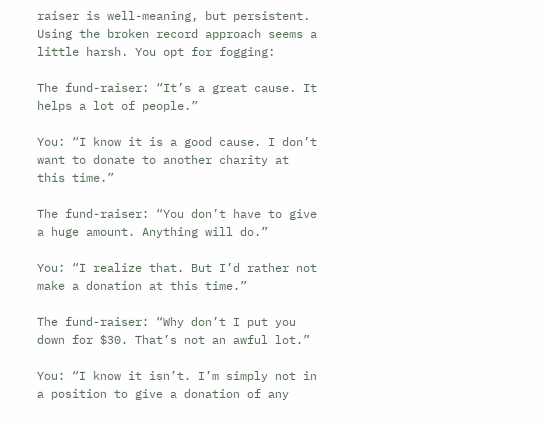raiser is well-meaning, but persistent. Using the broken record approach seems a little harsh. You opt for fogging:

The fund-raiser: “It’s a great cause. It helps a lot of people.”

You: “I know it is a good cause. I don’t want to donate to another charity at this time.”

The fund-raiser: “You don’t have to give a huge amount. Anything will do.”

You: “I realize that. But I’d rather not make a donation at this time.”

The fund-raiser: “Why don’t I put you down for $30. That’s not an awful lot.”

You: “I know it isn’t. I’m simply not in a position to give a donation of any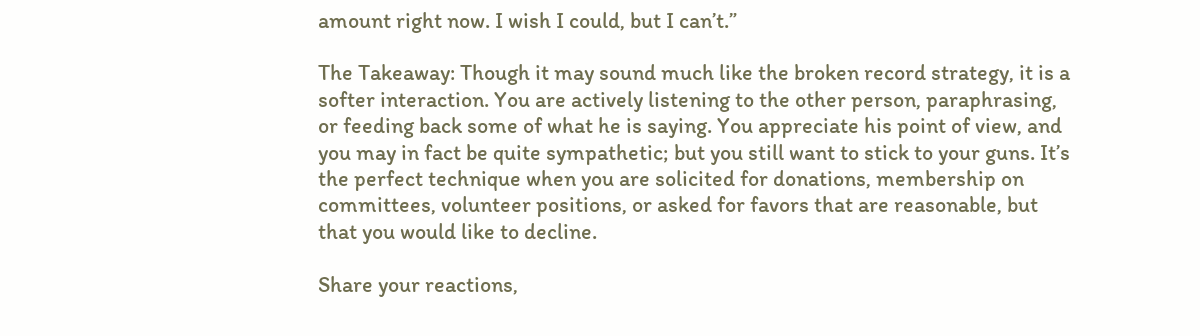amount right now. I wish I could, but I can’t.”

The Takeaway: Though it may sound much like the broken record strategy, it is a softer interaction. You are actively listening to the other person, paraphrasing, or feeding back some of what he is saying. You appreciate his point of view, and you may in fact be quite sympathetic; but you still want to stick to your guns. It’s the perfect technique when you are solicited for donations, membership on committees, volunteer positions, or asked for favors that are reasonable, but that you would like to decline.

Share your reactions,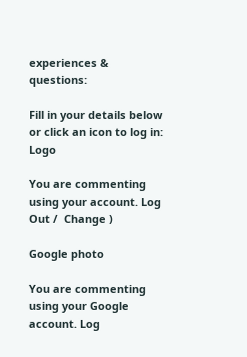experiences & questions:

Fill in your details below or click an icon to log in: Logo

You are commenting using your account. Log Out /  Change )

Google photo

You are commenting using your Google account. Log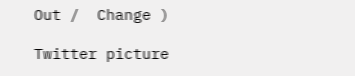Out /  Change )

Twitter picture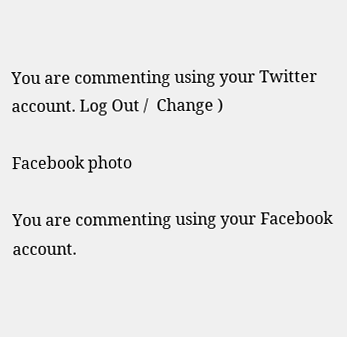You are commenting using your Twitter account. Log Out /  Change )

Facebook photo

You are commenting using your Facebook account.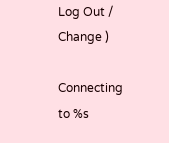Log Out /  Change )

Connecting to %s